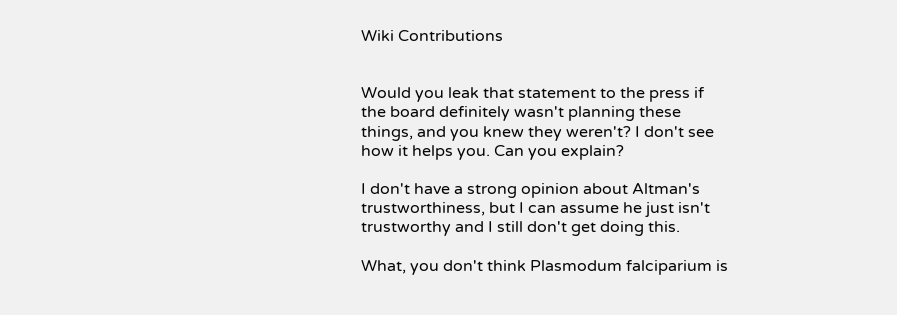Wiki Contributions


Would you leak that statement to the press if the board definitely wasn't planning these things, and you knew they weren't? I don't see how it helps you. Can you explain?

I don't have a strong opinion about Altman's trustworthiness, but I can assume he just isn't trustworthy and I still don't get doing this.

What, you don't think Plasmodum falciparium is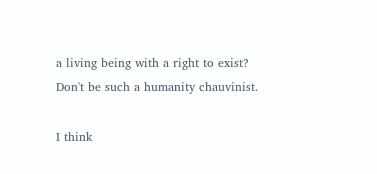a living being with a right to exist? Don't be such a humanity chauvinist.

I think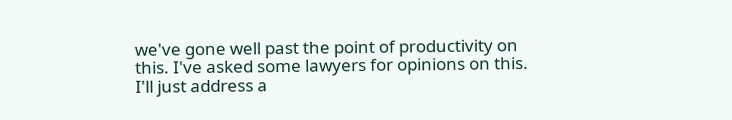we've gone well past the point of productivity on this. I've asked some lawyers for opinions on this. I'll just address a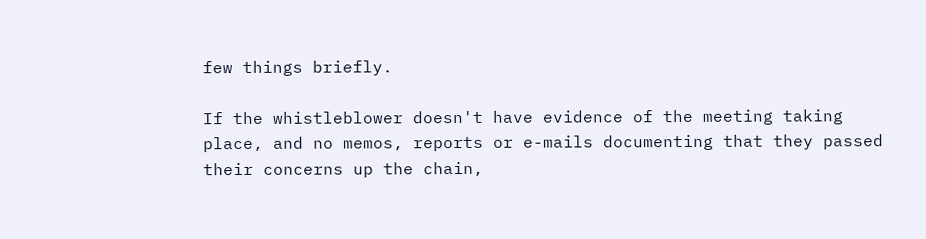few things briefly.

If the whistleblower doesn't have evidence of the meeting taking place, and no memos, reports or e-mails documenting that they passed their concerns up the chain,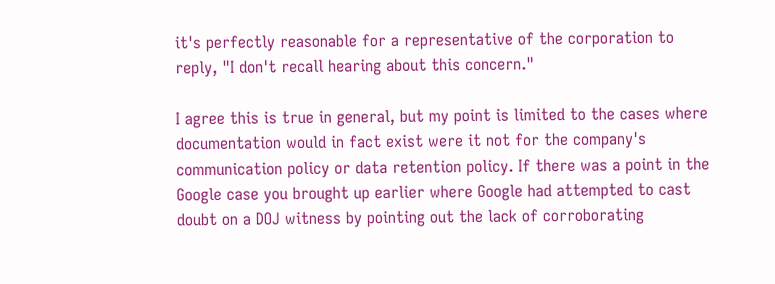it's perfectly reasonable for a representative of the corporation to reply, "I don't recall hearing about this concern."

I agree this is true in general, but my point is limited to the cases where documentation would in fact exist were it not for the company's communication policy or data retention policy. If there was a point in the Google case you brought up earlier where Google had attempted to cast doubt on a DOJ witness by pointing out the lack of corroborating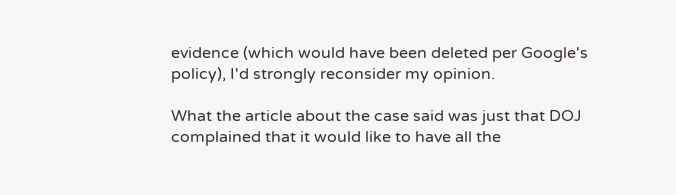evidence (which would have been deleted per Google's policy), I'd strongly reconsider my opinion.

What the article about the case said was just that DOJ complained that it would like to have all the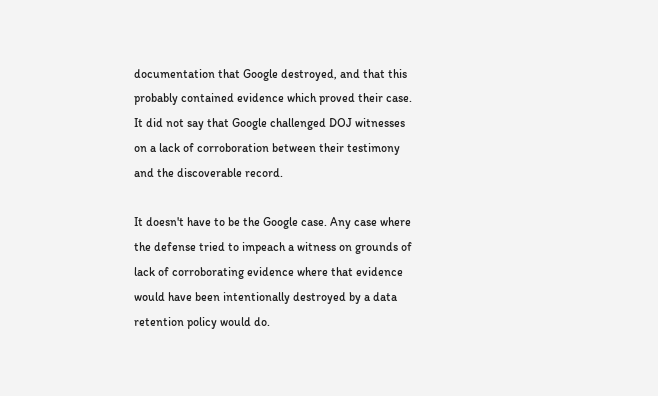documentation that Google destroyed, and that this probably contained evidence which proved their case. It did not say that Google challenged DOJ witnesses on a lack of corroboration between their testimony and the discoverable record.

It doesn't have to be the Google case. Any case where the defense tried to impeach a witness on grounds of lack of corroborating evidence where that evidence would have been intentionally destroyed by a data retention policy would do.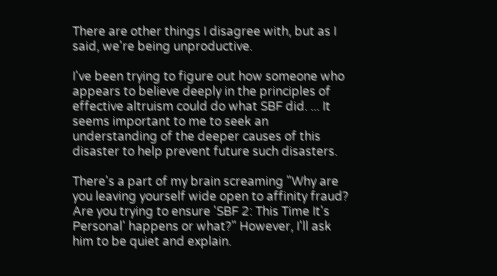There are other things I disagree with, but as I said, we're being unproductive.

I've been trying to figure out how someone who appears to believe deeply in the principles of effective altruism could do what SBF did. ... It seems important to me to seek an understanding of the deeper causes of this disaster to help prevent future such disasters.

There's a part of my brain screaming "Why are you leaving yourself wide open to affinity fraud? Are you trying to ensure 'SBF 2: This Time It's Personal' happens or what?" However, I'll ask him to be quiet and explain.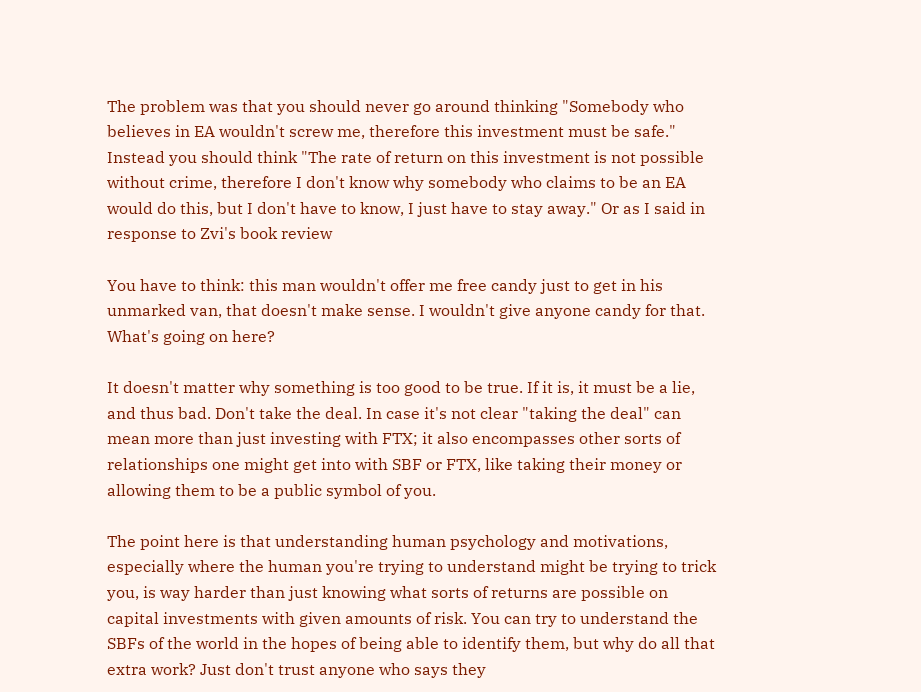The problem was that you should never go around thinking "Somebody who believes in EA wouldn't screw me, therefore this investment must be safe." Instead you should think "The rate of return on this investment is not possible without crime, therefore I don't know why somebody who claims to be an EA would do this, but I don't have to know, I just have to stay away." Or as I said in response to Zvi's book review

You have to think: this man wouldn't offer me free candy just to get in his unmarked van, that doesn't make sense. I wouldn't give anyone candy for that. What's going on here?

It doesn't matter why something is too good to be true. If it is, it must be a lie, and thus bad. Don't take the deal. In case it's not clear "taking the deal" can mean more than just investing with FTX; it also encompasses other sorts of relationships one might get into with SBF or FTX, like taking their money or allowing them to be a public symbol of you.

The point here is that understanding human psychology and motivations, especially where the human you're trying to understand might be trying to trick you, is way harder than just knowing what sorts of returns are possible on capital investments with given amounts of risk. You can try to understand the SBFs of the world in the hopes of being able to identify them, but why do all that extra work? Just don't trust anyone who says they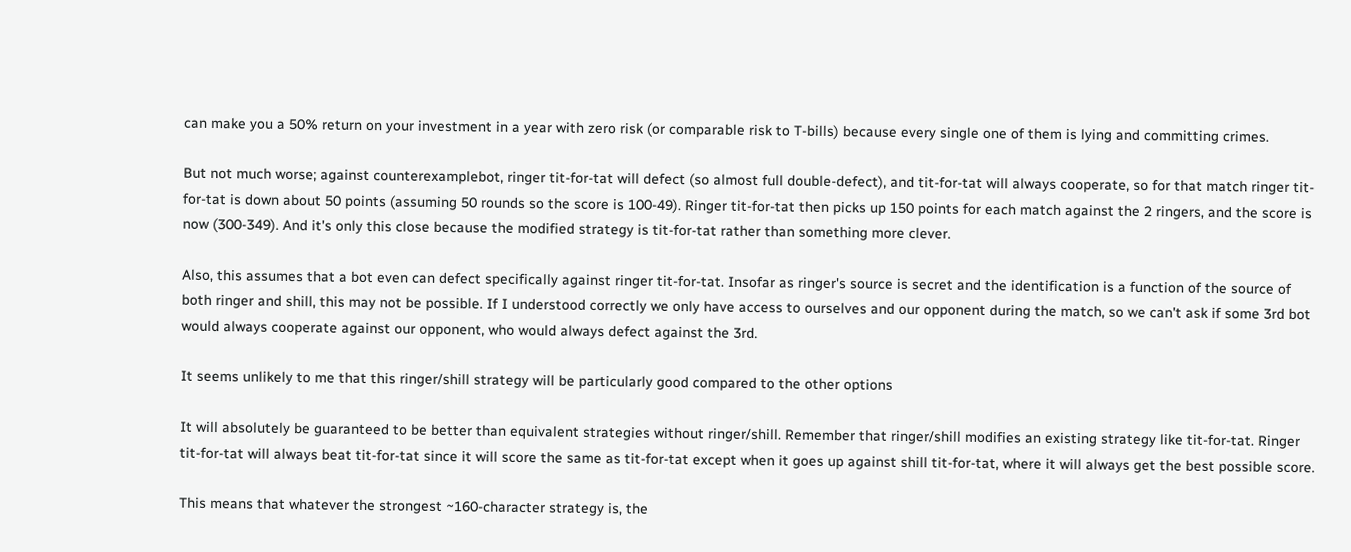can make you a 50% return on your investment in a year with zero risk (or comparable risk to T-bills) because every single one of them is lying and committing crimes.

But not much worse; against counterexamplebot, ringer tit-for-tat will defect (so almost full double-defect), and tit-for-tat will always cooperate, so for that match ringer tit-for-tat is down about 50 points (assuming 50 rounds so the score is 100-49). Ringer tit-for-tat then picks up 150 points for each match against the 2 ringers, and the score is now (300-349). And it's only this close because the modified strategy is tit-for-tat rather than something more clever.

Also, this assumes that a bot even can defect specifically against ringer tit-for-tat. Insofar as ringer's source is secret and the identification is a function of the source of both ringer and shill, this may not be possible. If I understood correctly we only have access to ourselves and our opponent during the match, so we can't ask if some 3rd bot would always cooperate against our opponent, who would always defect against the 3rd.

It seems unlikely to me that this ringer/shill strategy will be particularly good compared to the other options

It will absolutely be guaranteed to be better than equivalent strategies without ringer/shill. Remember that ringer/shill modifies an existing strategy like tit-for-tat. Ringer tit-for-tat will always beat tit-for-tat since it will score the same as tit-for-tat except when it goes up against shill tit-for-tat, where it will always get the best possible score.

This means that whatever the strongest ~160-character strategy is, the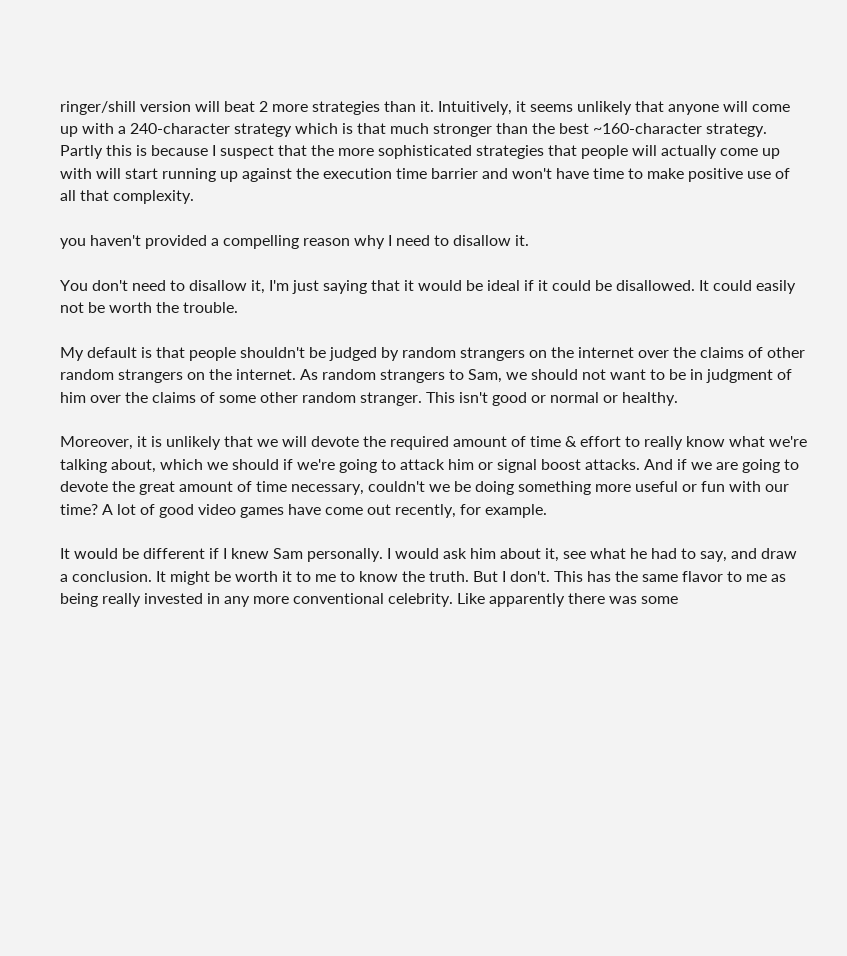ringer/shill version will beat 2 more strategies than it. Intuitively, it seems unlikely that anyone will come up with a 240-character strategy which is that much stronger than the best ~160-character strategy. Partly this is because I suspect that the more sophisticated strategies that people will actually come up with will start running up against the execution time barrier and won't have time to make positive use of all that complexity.

you haven't provided a compelling reason why I need to disallow it.

You don't need to disallow it, I'm just saying that it would be ideal if it could be disallowed. It could easily not be worth the trouble.

My default is that people shouldn't be judged by random strangers on the internet over the claims of other random strangers on the internet. As random strangers to Sam, we should not want to be in judgment of him over the claims of some other random stranger. This isn't good or normal or healthy.

Moreover, it is unlikely that we will devote the required amount of time & effort to really know what we're talking about, which we should if we're going to attack him or signal boost attacks. And if we are going to devote the great amount of time necessary, couldn't we be doing something more useful or fun with our time? A lot of good video games have come out recently, for example.

It would be different if I knew Sam personally. I would ask him about it, see what he had to say, and draw a conclusion. It might be worth it to me to know the truth. But I don't. This has the same flavor to me as being really invested in any more conventional celebrity. Like apparently there was some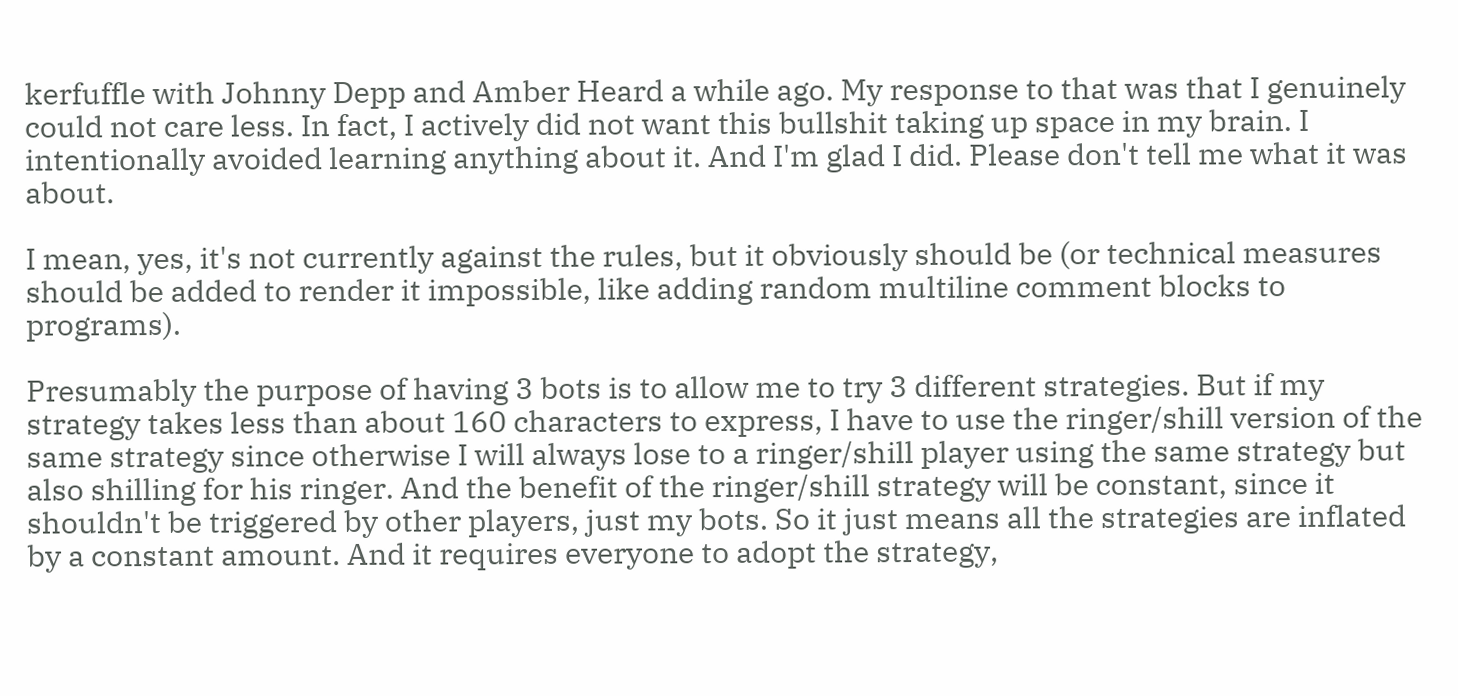kerfuffle with Johnny Depp and Amber Heard a while ago. My response to that was that I genuinely could not care less. In fact, I actively did not want this bullshit taking up space in my brain. I intentionally avoided learning anything about it. And I'm glad I did. Please don't tell me what it was about.

I mean, yes, it's not currently against the rules, but it obviously should be (or technical measures should be added to render it impossible, like adding random multiline comment blocks to programs).

Presumably the purpose of having 3 bots is to allow me to try 3 different strategies. But if my strategy takes less than about 160 characters to express, I have to use the ringer/shill version of the same strategy since otherwise I will always lose to a ringer/shill player using the same strategy but also shilling for his ringer. And the benefit of the ringer/shill strategy will be constant, since it shouldn't be triggered by other players, just my bots. So it just means all the strategies are inflated by a constant amount. And it requires everyone to adopt the strategy,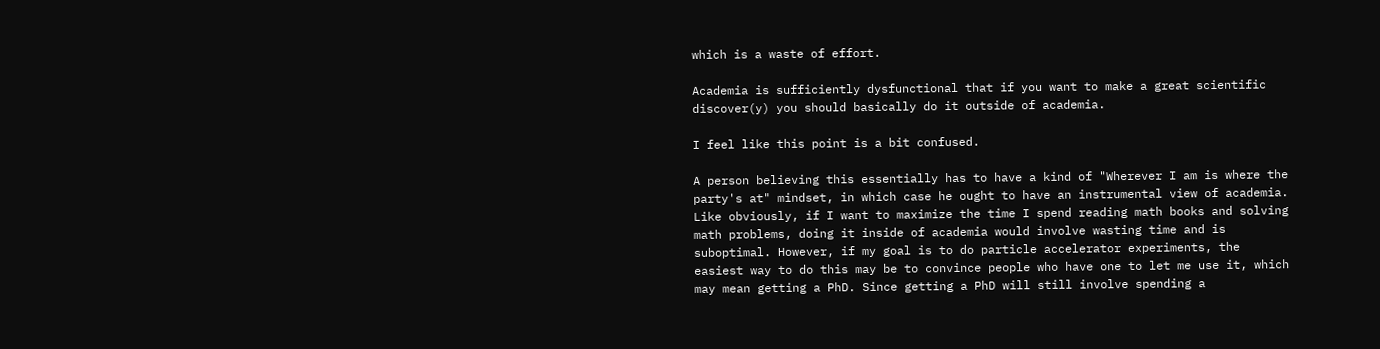which is a waste of effort.

Academia is sufficiently dysfunctional that if you want to make a great scientific discover(y) you should basically do it outside of academia.

I feel like this point is a bit confused.

A person believing this essentially has to have a kind of "Wherever I am is where the party's at" mindset, in which case he ought to have an instrumental view of academia. Like obviously, if I want to maximize the time I spend reading math books and solving math problems, doing it inside of academia would involve wasting time and is suboptimal. However, if my goal is to do particle accelerator experiments, the easiest way to do this may be to convince people who have one to let me use it, which may mean getting a PhD. Since getting a PhD will still involve spending a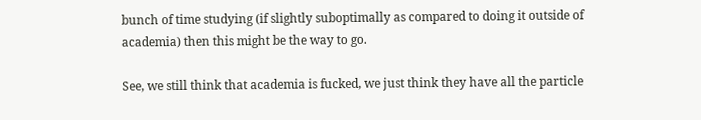bunch of time studying (if slightly suboptimally as compared to doing it outside of academia) then this might be the way to go.

See, we still think that academia is fucked, we just think they have all the particle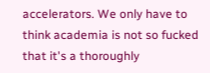accelerators. We only have to think academia is not so fucked that it's a thoroughly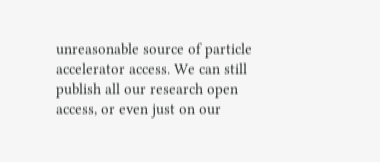unreasonable source of particle accelerator access. We can still publish all our research open access, or even just on our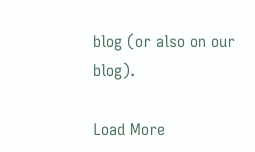blog (or also on our blog).

Load More